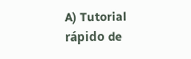A) Tutorial rápido de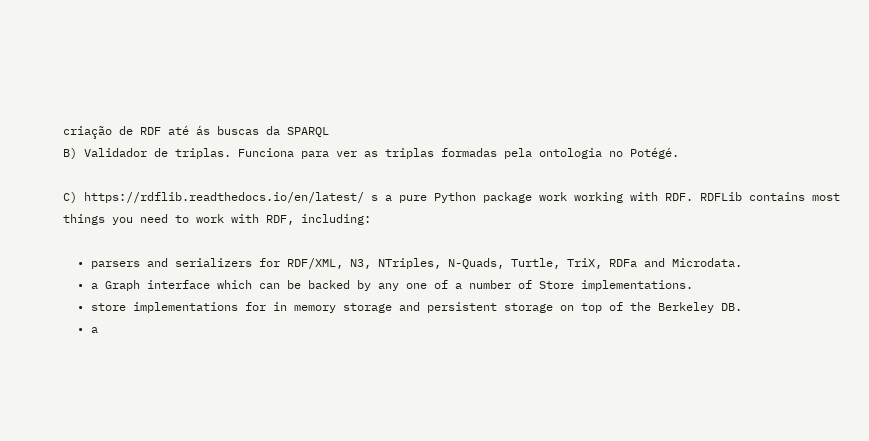criação de RDF até ás buscas da SPARQL
B) Validador de triplas. Funciona para ver as triplas formadas pela ontologia no Potégé.

C) https://rdflib.readthedocs.io/en/latest/ s a pure Python package work working with RDF. RDFLib contains most things you need to work with RDF, including:

  • parsers and serializers for RDF/XML, N3, NTriples, N-Quads, Turtle, TriX, RDFa and Microdata.
  • a Graph interface which can be backed by any one of a number of Store implementations.
  • store implementations for in memory storage and persistent storage on top of the Berkeley DB.
  • a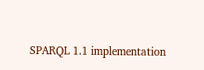SPARQL 1.1 implementation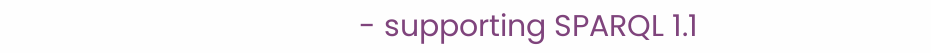- supporting SPARQL 1.1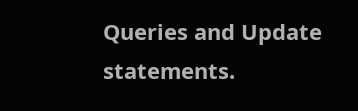Queries and Update statements.